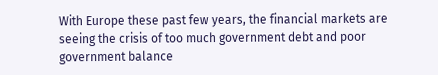With Europe these past few years, the financial markets are seeing the crisis of too much government debt and poor government balance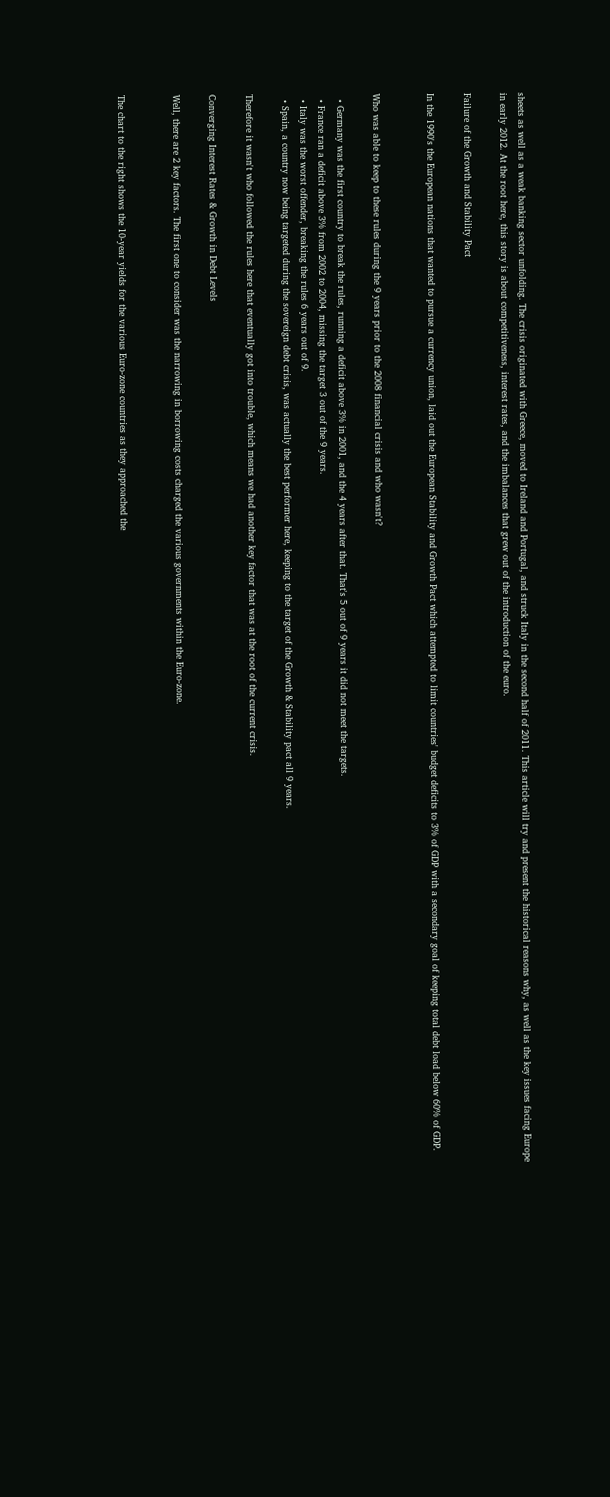sheets as well as a weak banking sector unfolding. The crisis originated with Greece, moved to Ireland and Portugal, and struck Italy in the second half of 2011. This article will try and present the historical reasons why, as well as the key issues facing Europe in early 2012. At the root here, this story is about competitiveness, interest rates, and the imbalances that grew out of the introduction of the euro.

Failure of the Growth and Stability Pact

In the 1990's the European nations that wanted to pursue a currency union, laid out the European Stability and Growth Pact which attempted to limit countries' budget deficits to 3% of GDP with a secondary goal of keeping total debt load below 60% of GDP.


Who was able to keep to these rules during the 9 years prior to the 2008 financial crisis and who wasn't?

  • Germany was the first country to break the rules, running a deficit above 3% in 2001, and the 4 years after that. That's 5 out of 9 years it did not meet the targets.
  • France ran a deficit above 3% from 2002 to 2004, missing the target 3 out of the 9 years.
  • Italy was the worst offender, breaking the rules 6 years out of 9.
  • Spain, a country now being targeted during the sovereign debt crisis, was actually the best performer here, keeping to the target of the Growth & Stability pact all 9 years.

Therefore it wasn't who followed the rules here that eventually got into trouble, which means we had another key factor that was at the root of the current crisis.

Converging Interest Rates & Growth in Debt Levels

Well, there are 2 key factors. The first one to consider was the narrowing in borrowing costs charged the various governments within the Euro-zone.


The chart to the right shows the 10-year yields for the various Euro-zone countries as they approached the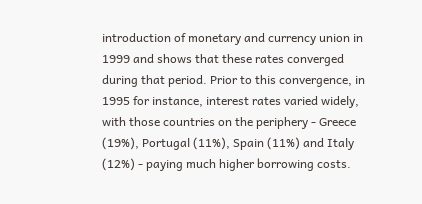introduction of monetary and currency union in 1999 and shows that these rates converged during that period. Prior to this convergence, in 1995 for instance, interest rates varied widely, with those countries on the periphery - Greece (19%), Portugal (11%), Spain (11%) and Italy (12%) - paying much higher borrowing costs.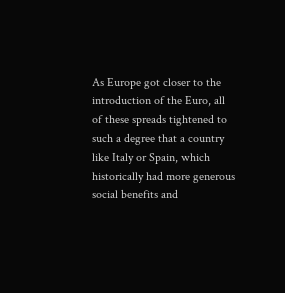As Europe got closer to the introduction of the Euro, all of these spreads tightened to such a degree that a country like Italy or Spain, which historically had more generous social benefits and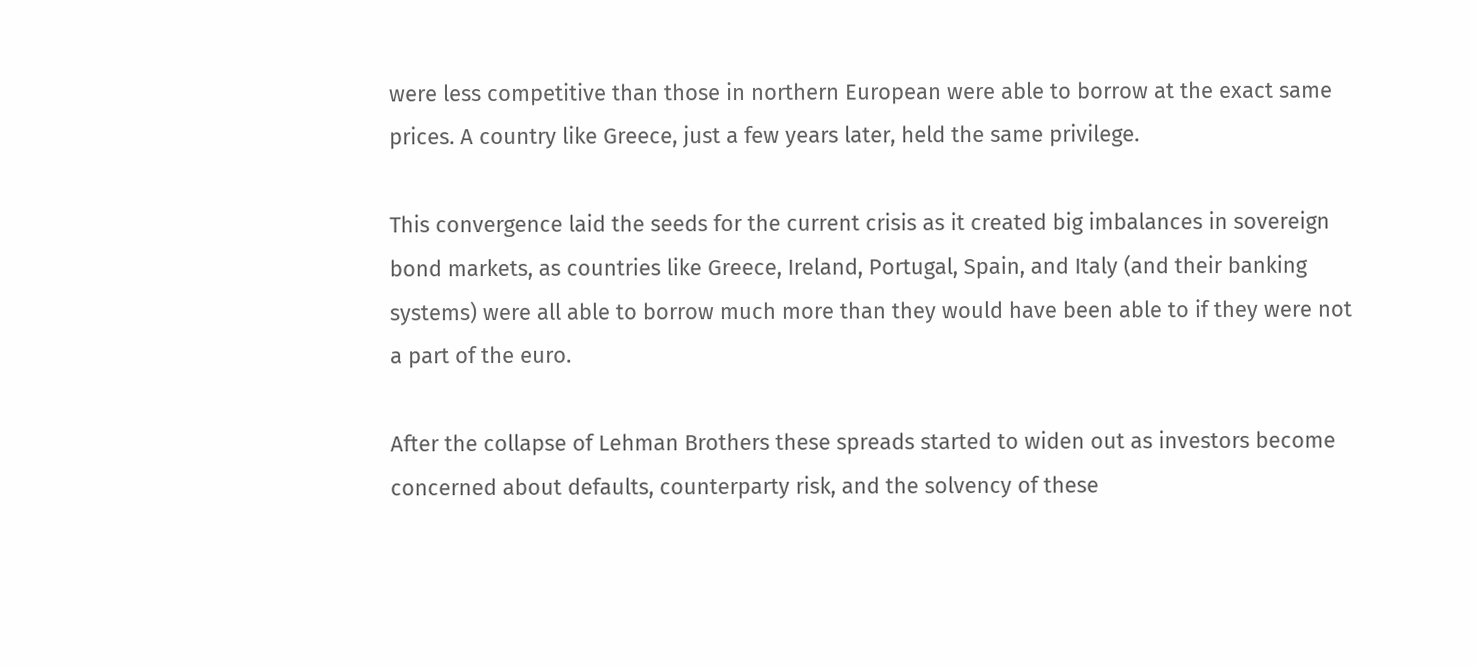were less competitive than those in northern European were able to borrow at the exact same prices. A country like Greece, just a few years later, held the same privilege.

This convergence laid the seeds for the current crisis as it created big imbalances in sovereign bond markets, as countries like Greece, Ireland, Portugal, Spain, and Italy (and their banking systems) were all able to borrow much more than they would have been able to if they were not a part of the euro.

After the collapse of Lehman Brothers these spreads started to widen out as investors become concerned about defaults, counterparty risk, and the solvency of these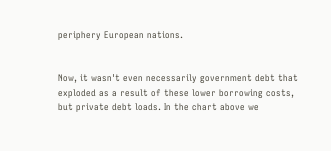periphery European nations.


Now, it wasn't even necessarily government debt that exploded as a result of these lower borrowing costs, but private debt loads. In the chart above we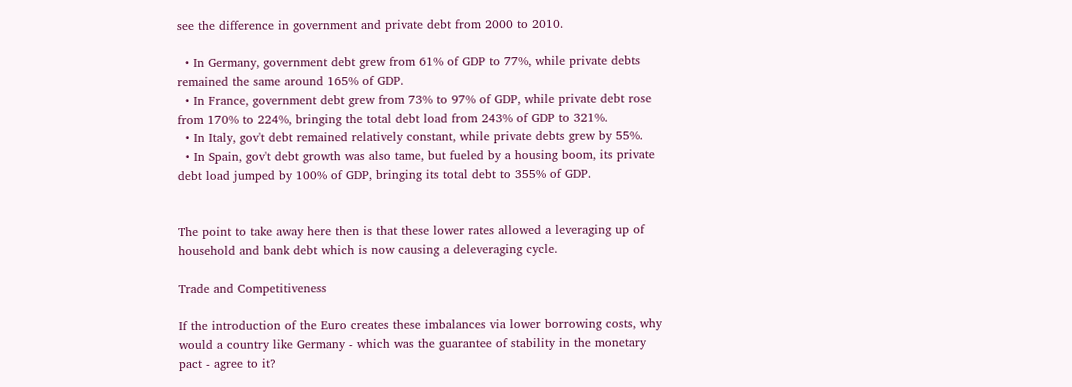see the difference in government and private debt from 2000 to 2010.

  • In Germany, government debt grew from 61% of GDP to 77%, while private debts remained the same around 165% of GDP.
  • In France, government debt grew from 73% to 97% of GDP, while private debt rose from 170% to 224%, bringing the total debt load from 243% of GDP to 321%.
  • In Italy, gov't debt remained relatively constant, while private debts grew by 55%.
  • In Spain, gov't debt growth was also tame, but fueled by a housing boom, its private debt load jumped by 100% of GDP, bringing its total debt to 355% of GDP.


The point to take away here then is that these lower rates allowed a leveraging up of household and bank debt which is now causing a deleveraging cycle.

Trade and Competitiveness

If the introduction of the Euro creates these imbalances via lower borrowing costs, why would a country like Germany - which was the guarantee of stability in the monetary pact - agree to it?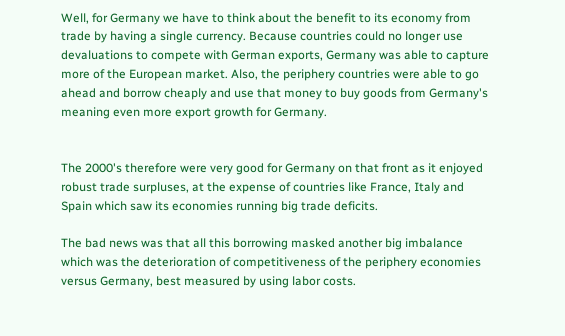Well, for Germany we have to think about the benefit to its economy from trade by having a single currency. Because countries could no longer use devaluations to compete with German exports, Germany was able to capture more of the European market. Also, the periphery countries were able to go ahead and borrow cheaply and use that money to buy goods from Germany's meaning even more export growth for Germany.


The 2000's therefore were very good for Germany on that front as it enjoyed robust trade surpluses, at the expense of countries like France, Italy and Spain which saw its economies running big trade deficits.

The bad news was that all this borrowing masked another big imbalance which was the deterioration of competitiveness of the periphery economies versus Germany, best measured by using labor costs.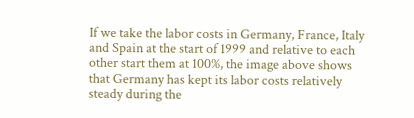If we take the labor costs in Germany, France, Italy and Spain at the start of 1999 and relative to each other start them at 100%, the image above shows that Germany has kept its labor costs relatively steady during the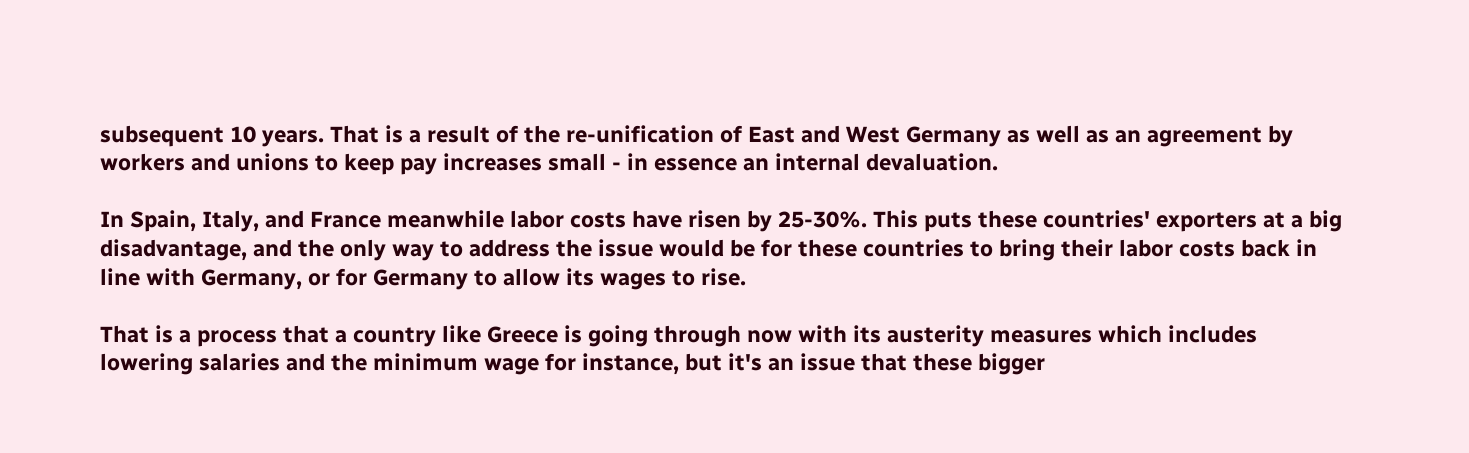subsequent 10 years. That is a result of the re-unification of East and West Germany as well as an agreement by workers and unions to keep pay increases small - in essence an internal devaluation.

In Spain, Italy, and France meanwhile labor costs have risen by 25-30%. This puts these countries' exporters at a big disadvantage, and the only way to address the issue would be for these countries to bring their labor costs back in line with Germany, or for Germany to allow its wages to rise.

That is a process that a country like Greece is going through now with its austerity measures which includes lowering salaries and the minimum wage for instance, but it's an issue that these bigger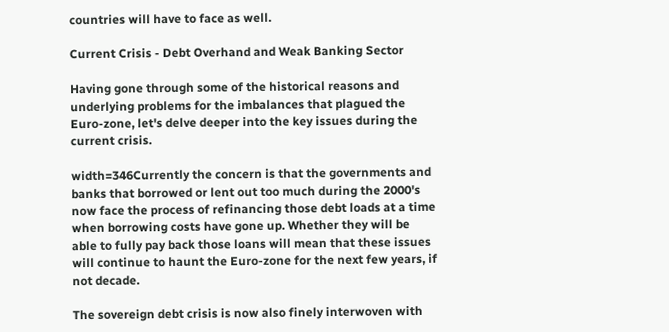countries will have to face as well.

Current Crisis - Debt Overhand and Weak Banking Sector

Having gone through some of the historical reasons and underlying problems for the imbalances that plagued the Euro-zone, let's delve deeper into the key issues during the current crisis.

width=346Currently the concern is that the governments and banks that borrowed or lent out too much during the 2000's now face the process of refinancing those debt loads at a time when borrowing costs have gone up. Whether they will be able to fully pay back those loans will mean that these issues will continue to haunt the Euro-zone for the next few years, if not decade.

The sovereign debt crisis is now also finely interwoven with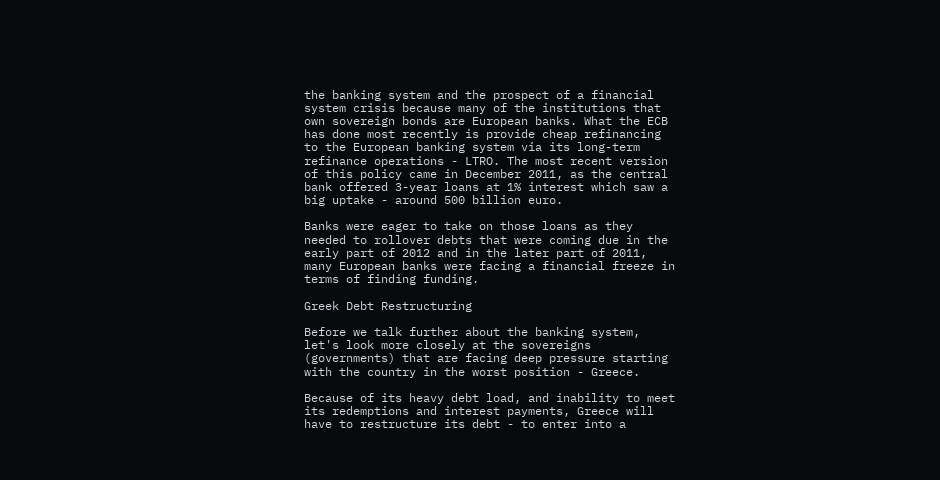the banking system and the prospect of a financial system crisis because many of the institutions that own sovereign bonds are European banks. What the ECB has done most recently is provide cheap refinancing to the European banking system via its long-term refinance operations - LTRO. The most recent version of this policy came in December 2011, as the central bank offered 3-year loans at 1% interest which saw a big uptake - around 500 billion euro.

Banks were eager to take on those loans as they needed to rollover debts that were coming due in the early part of 2012 and in the later part of 2011, many European banks were facing a financial freeze in terms of finding funding.

Greek Debt Restructuring

Before we talk further about the banking system, let's look more closely at the sovereigns (governments) that are facing deep pressure starting with the country in the worst position - Greece.

Because of its heavy debt load, and inability to meet its redemptions and interest payments, Greece will have to restructure its debt - to enter into a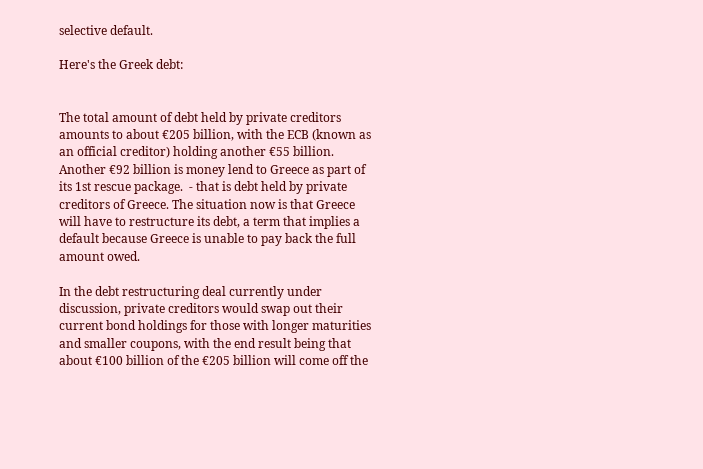selective default.

Here's the Greek debt:


The total amount of debt held by private creditors amounts to about €205 billion, with the ECB (known as an official creditor) holding another €55 billion. Another €92 billion is money lend to Greece as part of its 1st rescue package.  - that is debt held by private creditors of Greece. The situation now is that Greece will have to restructure its debt, a term that implies a default because Greece is unable to pay back the full amount owed.

In the debt restructuring deal currently under discussion, private creditors would swap out their current bond holdings for those with longer maturities and smaller coupons, with the end result being that about €100 billion of the €205 billion will come off the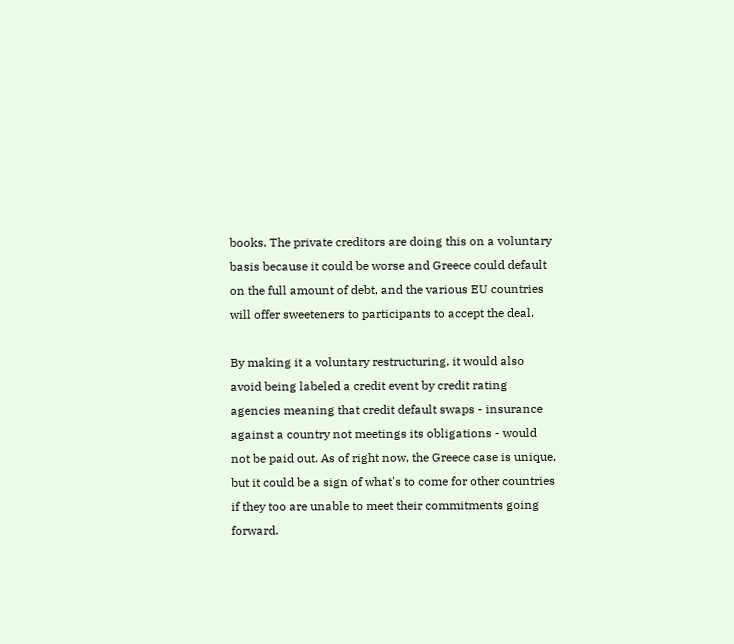books. The private creditors are doing this on a voluntary basis because it could be worse and Greece could default on the full amount of debt, and the various EU countries will offer sweeteners to participants to accept the deal.

By making it a voluntary restructuring, it would also avoid being labeled a credit event by credit rating agencies meaning that credit default swaps - insurance against a country not meetings its obligations - would not be paid out. As of right now, the Greece case is unique, but it could be a sign of what's to come for other countries if they too are unable to meet their commitments going forward.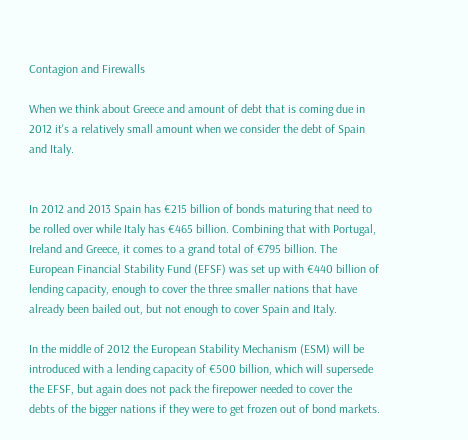Contagion and Firewalls

When we think about Greece and amount of debt that is coming due in 2012 it's a relatively small amount when we consider the debt of Spain and Italy.


In 2012 and 2013 Spain has €215 billion of bonds maturing that need to be rolled over while Italy has €465 billion. Combining that with Portugal, Ireland and Greece, it comes to a grand total of €795 billion. The European Financial Stability Fund (EFSF) was set up with €440 billion of lending capacity, enough to cover the three smaller nations that have already been bailed out, but not enough to cover Spain and Italy.

In the middle of 2012 the European Stability Mechanism (ESM) will be introduced with a lending capacity of €500 billion, which will supersede the EFSF, but again does not pack the firepower needed to cover the debts of the bigger nations if they were to get frozen out of bond markets.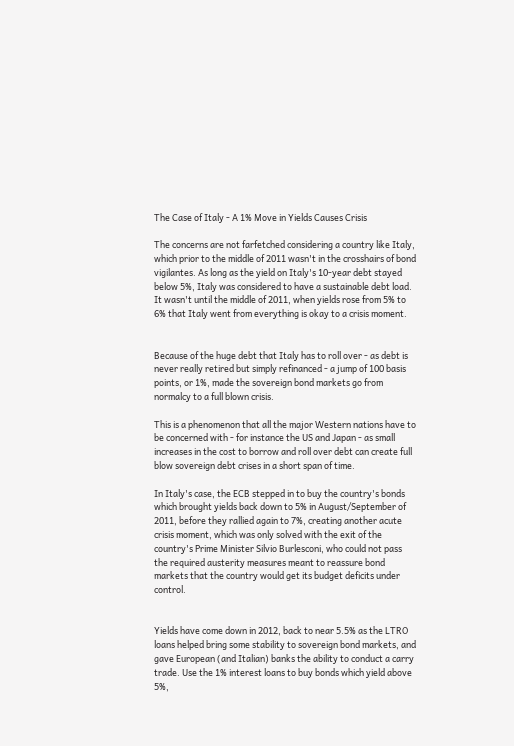The Case of Italy - A 1% Move in Yields Causes Crisis

The concerns are not farfetched considering a country like Italy, which prior to the middle of 2011 wasn't in the crosshairs of bond vigilantes. As long as the yield on Italy's 10-year debt stayed below 5%, Italy was considered to have a sustainable debt load. It wasn't until the middle of 2011, when yields rose from 5% to 6% that Italy went from everything is okay to a crisis moment.


Because of the huge debt that Italy has to roll over - as debt is never really retired but simply refinanced - a jump of 100 basis points, or 1%, made the sovereign bond markets go from normalcy to a full blown crisis.

This is a phenomenon that all the major Western nations have to be concerned with - for instance the US and Japan - as small increases in the cost to borrow and roll over debt can create full blow sovereign debt crises in a short span of time.

In Italy's case, the ECB stepped in to buy the country's bonds which brought yields back down to 5% in August/September of 2011, before they rallied again to 7%, creating another acute crisis moment, which was only solved with the exit of the country's Prime Minister Silvio Burlesconi, who could not pass the required austerity measures meant to reassure bond markets that the country would get its budget deficits under control.


Yields have come down in 2012, back to near 5.5% as the LTRO loans helped bring some stability to sovereign bond markets, and gave European (and Italian) banks the ability to conduct a carry trade. Use the 1% interest loans to buy bonds which yield above 5%,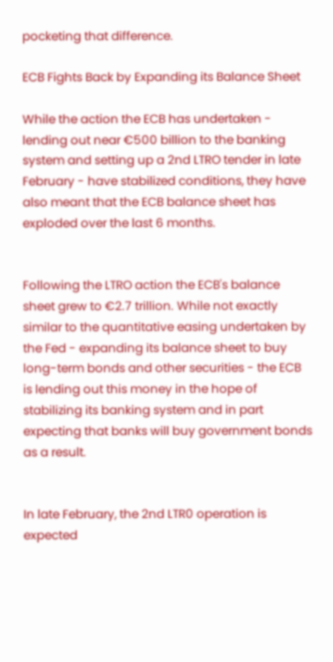pocketing that difference.

ECB Fights Back by Expanding its Balance Sheet

While the action the ECB has undertaken - lending out near €500 billion to the banking system and setting up a 2nd LTRO tender in late February - have stabilized conditions, they have also meant that the ECB balance sheet has exploded over the last 6 months.


Following the LTRO action the ECB's balance sheet grew to €2.7 trillion. While not exactly similar to the quantitative easing undertaken by the Fed - expanding its balance sheet to buy long-term bonds and other securities - the ECB is lending out this money in the hope of stabilizing its banking system and in part expecting that banks will buy government bonds as a result.


In late February, the 2nd LTR0 operation is expected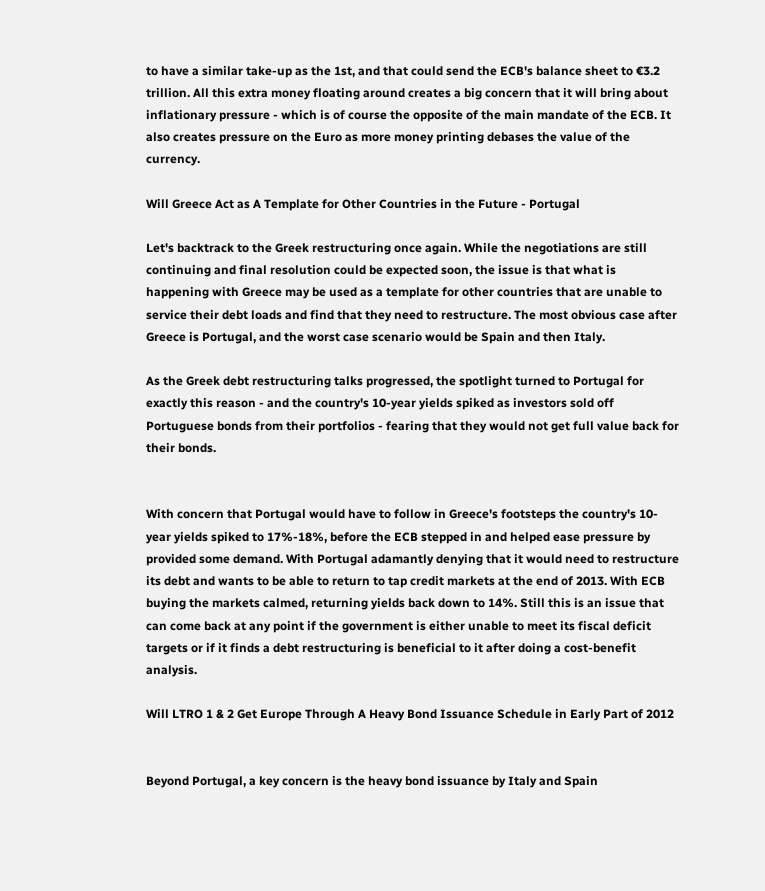to have a similar take-up as the 1st, and that could send the ECB's balance sheet to €3.2 trillion. All this extra money floating around creates a big concern that it will bring about inflationary pressure - which is of course the opposite of the main mandate of the ECB. It also creates pressure on the Euro as more money printing debases the value of the currency.

Will Greece Act as A Template for Other Countries in the Future - Portugal

Let's backtrack to the Greek restructuring once again. While the negotiations are still continuing and final resolution could be expected soon, the issue is that what is happening with Greece may be used as a template for other countries that are unable to service their debt loads and find that they need to restructure. The most obvious case after Greece is Portugal, and the worst case scenario would be Spain and then Italy.

As the Greek debt restructuring talks progressed, the spotlight turned to Portugal for exactly this reason - and the country's 10-year yields spiked as investors sold off Portuguese bonds from their portfolios - fearing that they would not get full value back for their bonds.


With concern that Portugal would have to follow in Greece's footsteps the country's 10-year yields spiked to 17%-18%, before the ECB stepped in and helped ease pressure by provided some demand. With Portugal adamantly denying that it would need to restructure its debt and wants to be able to return to tap credit markets at the end of 2013. With ECB buying the markets calmed, returning yields back down to 14%. Still this is an issue that can come back at any point if the government is either unable to meet its fiscal deficit targets or if it finds a debt restructuring is beneficial to it after doing a cost-benefit analysis.

Will LTRO 1 & 2 Get Europe Through A Heavy Bond Issuance Schedule in Early Part of 2012


Beyond Portugal, a key concern is the heavy bond issuance by Italy and Spain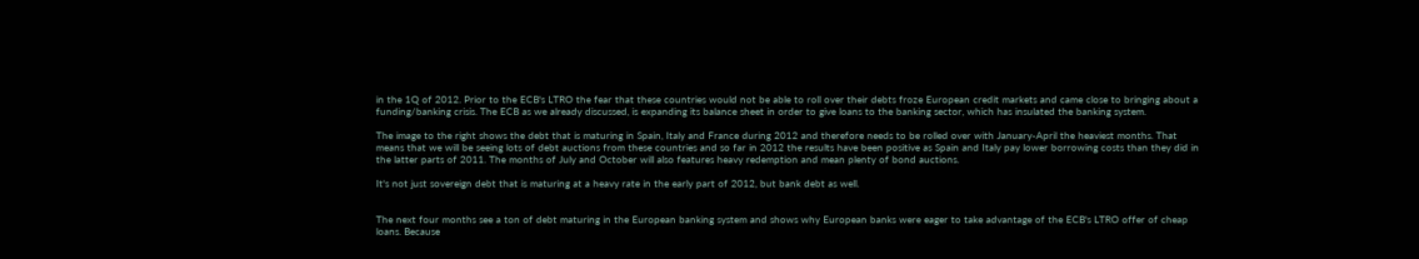in the 1Q of 2012. Prior to the ECB's LTRO the fear that these countries would not be able to roll over their debts froze European credit markets and came close to bringing about a funding/banking crisis. The ECB as we already discussed, is expanding its balance sheet in order to give loans to the banking sector, which has insulated the banking system.

The image to the right shows the debt that is maturing in Spain, Italy and France during 2012 and therefore needs to be rolled over with January-April the heaviest months. That means that we will be seeing lots of debt auctions from these countries and so far in 2012 the results have been positive as Spain and Italy pay lower borrowing costs than they did in the latter parts of 2011. The months of July and October will also features heavy redemption and mean plenty of bond auctions.

It's not just sovereign debt that is maturing at a heavy rate in the early part of 2012, but bank debt as well.


The next four months see a ton of debt maturing in the European banking system and shows why European banks were eager to take advantage of the ECB's LTRO offer of cheap loans. Because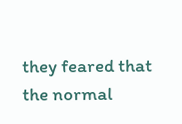they feared that the normal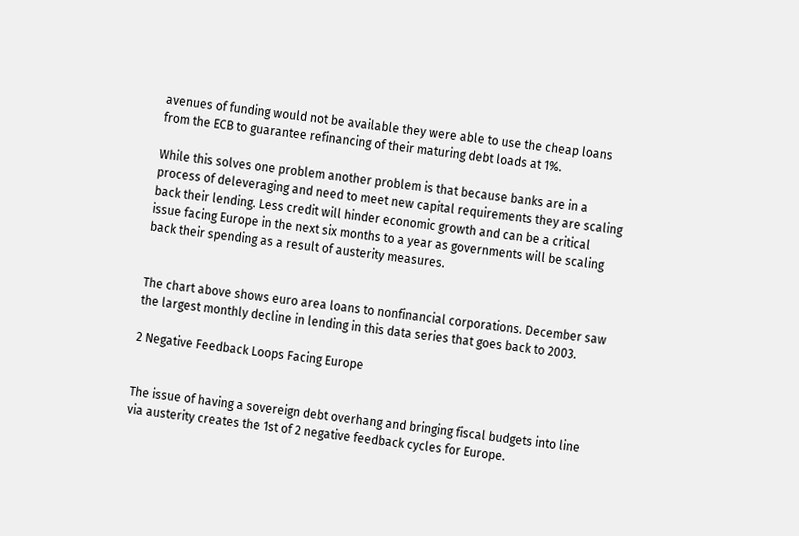avenues of funding would not be available they were able to use the cheap loans from the ECB to guarantee refinancing of their maturing debt loads at 1%.

While this solves one problem another problem is that because banks are in a process of deleveraging and need to meet new capital requirements they are scaling back their lending. Less credit will hinder economic growth and can be a critical issue facing Europe in the next six months to a year as governments will be scaling back their spending as a result of austerity measures.


The chart above shows euro area loans to nonfinancial corporations. December saw the largest monthly decline in lending in this data series that goes back to 2003.

2 Negative Feedback Loops Facing Europe


The issue of having a sovereign debt overhang and bringing fiscal budgets into line via austerity creates the 1st of 2 negative feedback cycles for Europe.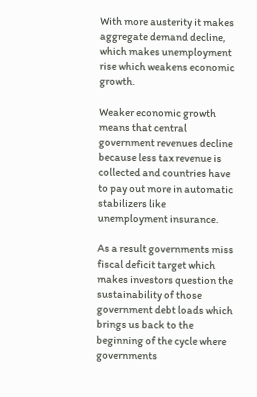With more austerity it makes aggregate demand decline, which makes unemployment rise which weakens economic growth.

Weaker economic growth means that central government revenues decline because less tax revenue is collected and countries have to pay out more in automatic stabilizers like unemployment insurance.

As a result governments miss fiscal deficit target which makes investors question the sustainability of those government debt loads which brings us back to the beginning of the cycle where governments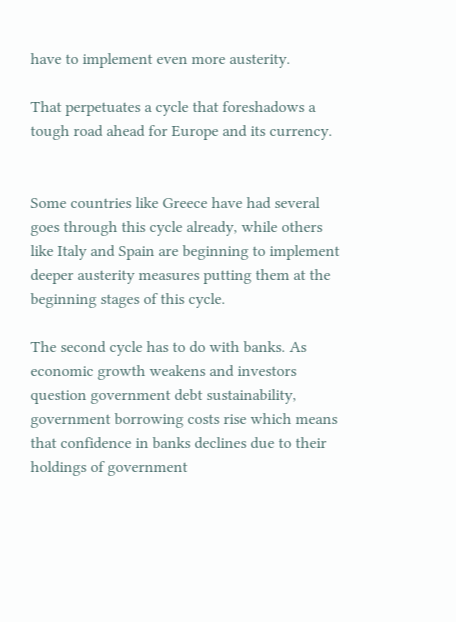have to implement even more austerity.

That perpetuates a cycle that foreshadows a tough road ahead for Europe and its currency.


Some countries like Greece have had several goes through this cycle already, while others like Italy and Spain are beginning to implement deeper austerity measures putting them at the beginning stages of this cycle.

The second cycle has to do with banks. As economic growth weakens and investors question government debt sustainability, government borrowing costs rise which means that confidence in banks declines due to their holdings of government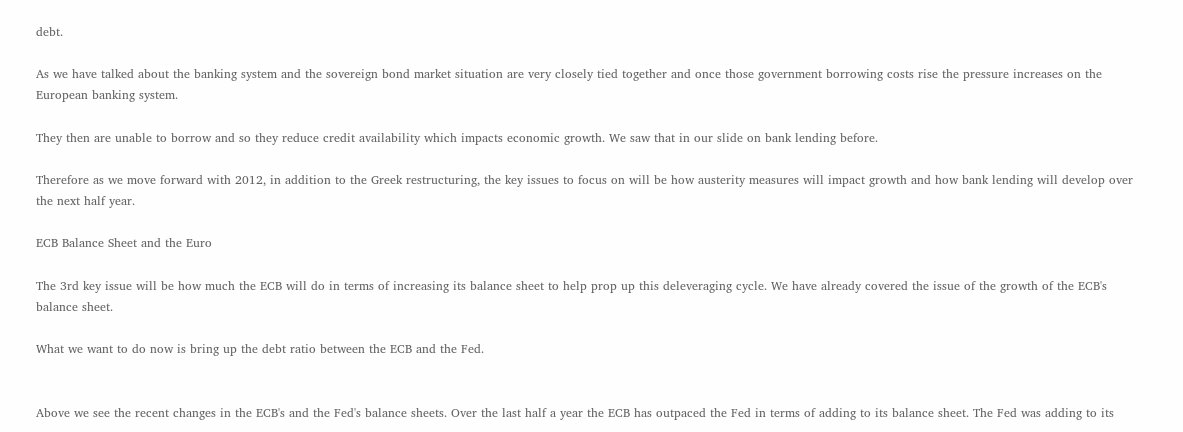debt.

As we have talked about the banking system and the sovereign bond market situation are very closely tied together and once those government borrowing costs rise the pressure increases on the European banking system.

They then are unable to borrow and so they reduce credit availability which impacts economic growth. We saw that in our slide on bank lending before.

Therefore as we move forward with 2012, in addition to the Greek restructuring, the key issues to focus on will be how austerity measures will impact growth and how bank lending will develop over the next half year.

ECB Balance Sheet and the Euro

The 3rd key issue will be how much the ECB will do in terms of increasing its balance sheet to help prop up this deleveraging cycle. We have already covered the issue of the growth of the ECB's balance sheet.

What we want to do now is bring up the debt ratio between the ECB and the Fed.


Above we see the recent changes in the ECB's and the Fed's balance sheets. Over the last half a year the ECB has outpaced the Fed in terms of adding to its balance sheet. The Fed was adding to its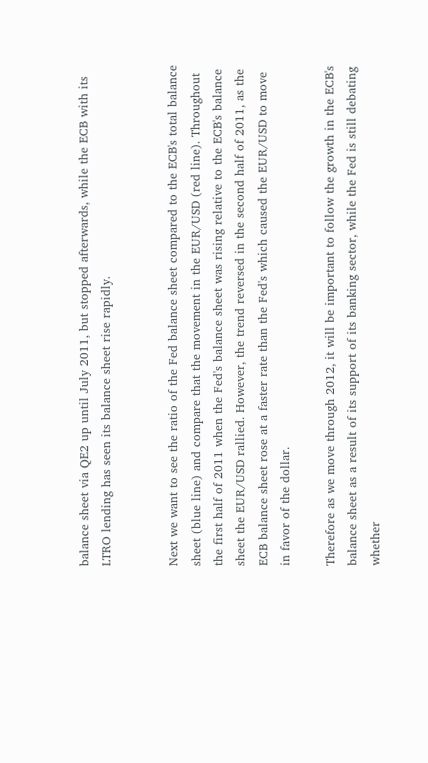balance sheet via QE2 up until July 2011, but stopped afterwards, while the ECB with its LTRO lending has seen its balance sheet rise rapidly.


Next we want to see the ratio of the Fed balance sheet compared to the ECB's total balance sheet (blue line) and compare that the movement in the EUR/USD (red line). Throughout the first half of 2011 when the Fed's balance sheet was rising relative to the ECB's balance sheet the EUR/USD rallied. However, the trend reversed in the second half of 2011, as the ECB balance sheet rose at a faster rate than the Fed's which caused the EUR/USD to move in favor of the dollar.

Therefore as we move through 2012, it will be important to follow the growth in the ECB's balance sheet as a result of its support of its banking sector, while the Fed is still debating whether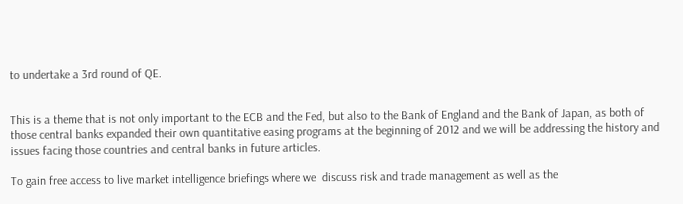to undertake a 3rd round of QE.


This is a theme that is not only important to the ECB and the Fed, but also to the Bank of England and the Bank of Japan, as both of those central banks expanded their own quantitative easing programs at the beginning of 2012 and we will be addressing the history and issues facing those countries and central banks in future articles.

To gain free access to live market intelligence briefings where we  discuss risk and trade management as well as the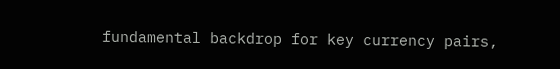fundamental backdrop for key currency pairs,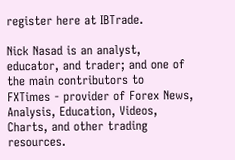register here at IBTrade.

Nick Nasad is an analyst, educator, and trader; and one of the main contributors to  FXTimes - provider of Forex News, Analysis, Education, Videos, Charts, and other trading resources.